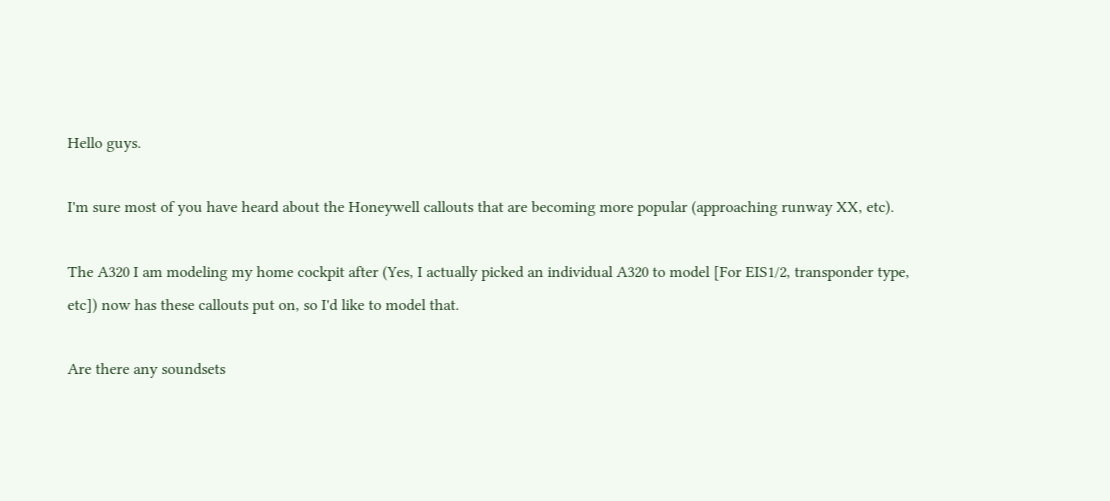Hello guys.

I'm sure most of you have heard about the Honeywell callouts that are becoming more popular (approaching runway XX, etc).

The A320 I am modeling my home cockpit after (Yes, I actually picked an individual A320 to model [For EIS1/2, transponder type, etc]) now has these callouts put on, so I'd like to model that.

Are there any soundsets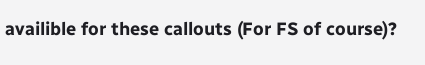availible for these callouts (For FS of course)?